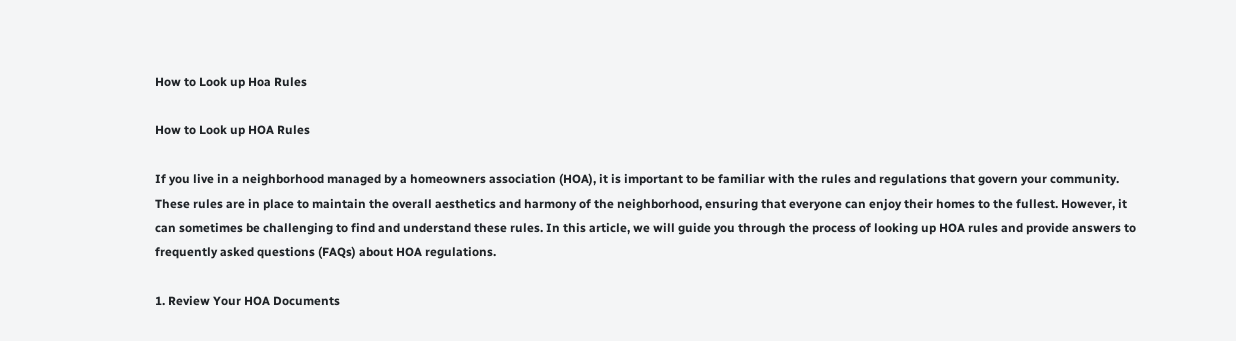How to Look up Hoa Rules

How to Look up HOA Rules

If you live in a neighborhood managed by a homeowners association (HOA), it is important to be familiar with the rules and regulations that govern your community. These rules are in place to maintain the overall aesthetics and harmony of the neighborhood, ensuring that everyone can enjoy their homes to the fullest. However, it can sometimes be challenging to find and understand these rules. In this article, we will guide you through the process of looking up HOA rules and provide answers to frequently asked questions (FAQs) about HOA regulations.

1. Review Your HOA Documents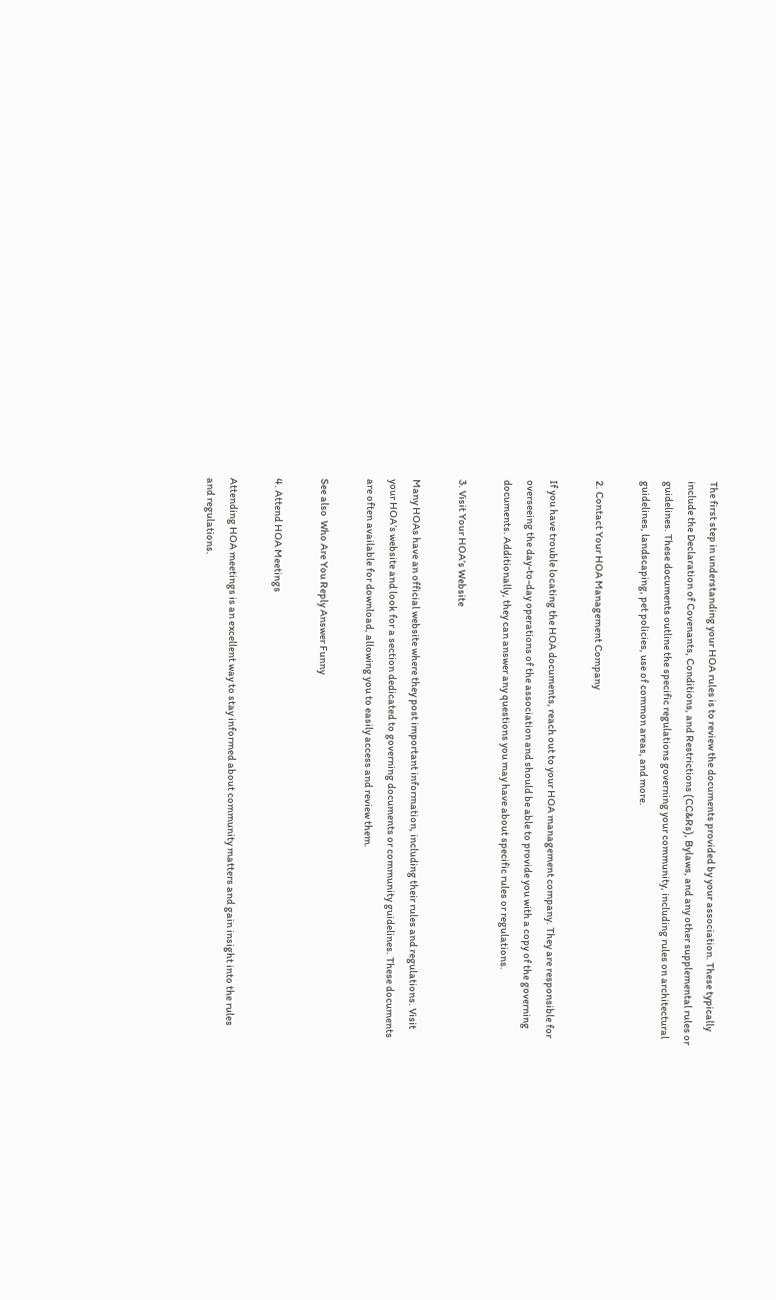The first step in understanding your HOA rules is to review the documents provided by your association. These typically include the Declaration of Covenants, Conditions, and Restrictions (CC&Rs), Bylaws, and any other supplemental rules or guidelines. These documents outline the specific regulations governing your community, including rules on architectural guidelines, landscaping, pet policies, use of common areas, and more.

2. Contact Your HOA Management Company

If you have trouble locating the HOA documents, reach out to your HOA management company. They are responsible for overseeing the day-to-day operations of the association and should be able to provide you with a copy of the governing documents. Additionally, they can answer any questions you may have about specific rules or regulations.

3. Visit Your HOA’s Website

Many HOAs have an official website where they post important information, including their rules and regulations. Visit your HOA’s website and look for a section dedicated to governing documents or community guidelines. These documents are often available for download, allowing you to easily access and review them.

See also  Who Are You Reply Answer Funny

4. Attend HOA Meetings

Attending HOA meetings is an excellent way to stay informed about community matters and gain insight into the rules and regulations.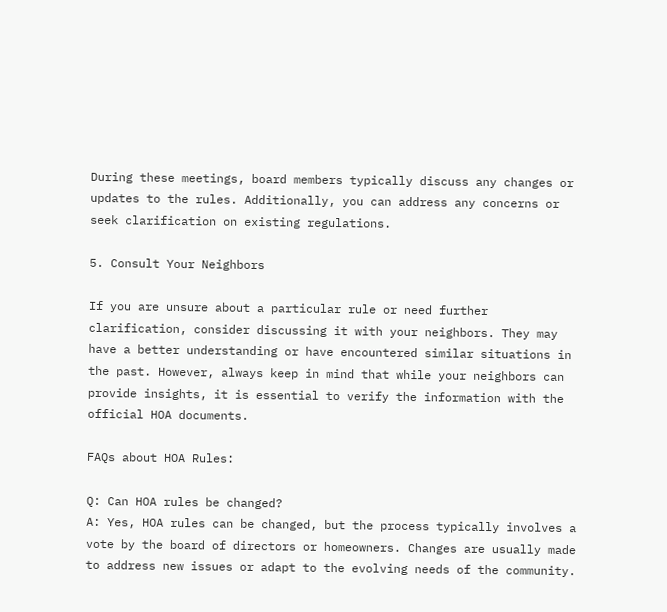During these meetings, board members typically discuss any changes or updates to the rules. Additionally, you can address any concerns or seek clarification on existing regulations.

5. Consult Your Neighbors

If you are unsure about a particular rule or need further clarification, consider discussing it with your neighbors. They may have a better understanding or have encountered similar situations in the past. However, always keep in mind that while your neighbors can provide insights, it is essential to verify the information with the official HOA documents.

FAQs about HOA Rules:

Q: Can HOA rules be changed?
A: Yes, HOA rules can be changed, but the process typically involves a vote by the board of directors or homeowners. Changes are usually made to address new issues or adapt to the evolving needs of the community.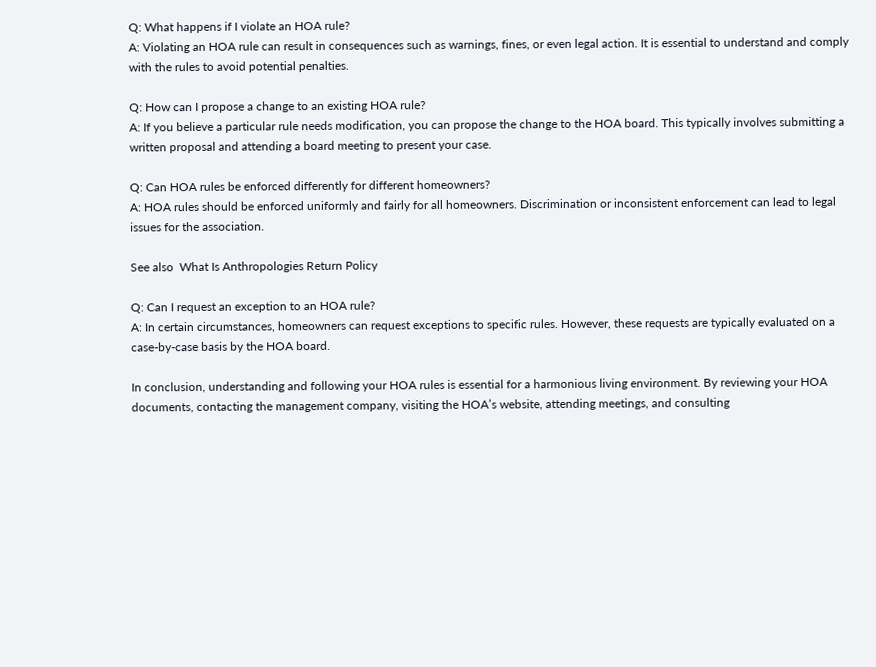Q: What happens if I violate an HOA rule?
A: Violating an HOA rule can result in consequences such as warnings, fines, or even legal action. It is essential to understand and comply with the rules to avoid potential penalties.

Q: How can I propose a change to an existing HOA rule?
A: If you believe a particular rule needs modification, you can propose the change to the HOA board. This typically involves submitting a written proposal and attending a board meeting to present your case.

Q: Can HOA rules be enforced differently for different homeowners?
A: HOA rules should be enforced uniformly and fairly for all homeowners. Discrimination or inconsistent enforcement can lead to legal issues for the association.

See also  What Is Anthropologies Return Policy

Q: Can I request an exception to an HOA rule?
A: In certain circumstances, homeowners can request exceptions to specific rules. However, these requests are typically evaluated on a case-by-case basis by the HOA board.

In conclusion, understanding and following your HOA rules is essential for a harmonious living environment. By reviewing your HOA documents, contacting the management company, visiting the HOA’s website, attending meetings, and consulting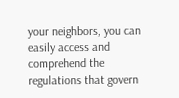your neighbors, you can easily access and comprehend the regulations that govern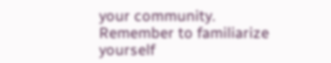your community. Remember to familiarize yourself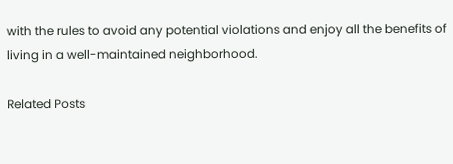with the rules to avoid any potential violations and enjoy all the benefits of living in a well-maintained neighborhood.

Related Posts